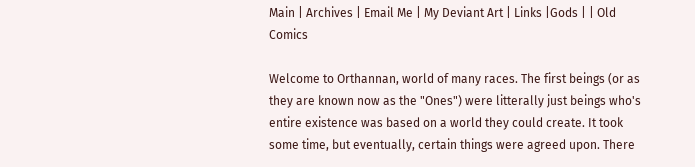Main | Archives | Email Me | My Deviant Art | Links |Gods | | Old Comics

Welcome to Orthannan, world of many races. The first beings (or as they are known now as the "Ones") were litterally just beings who's entire existence was based on a world they could create. It took some time, but eventually, certain things were agreed upon. There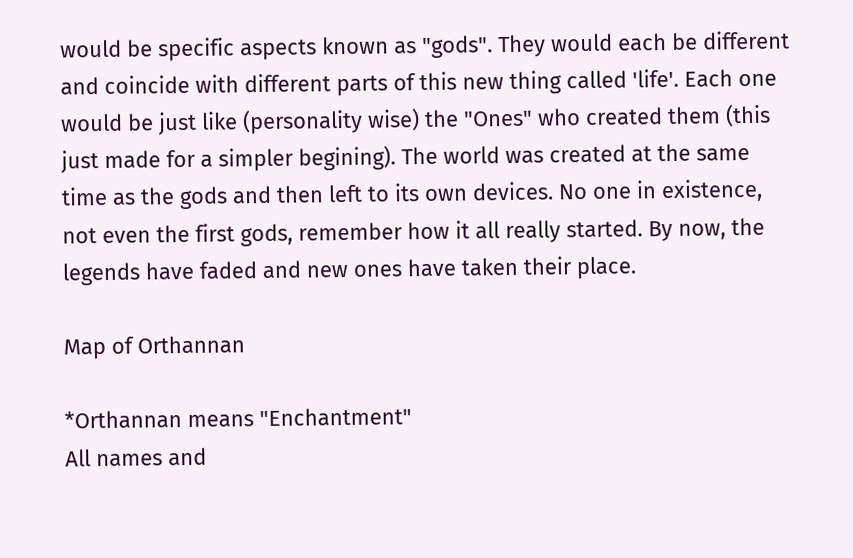would be specific aspects known as "gods". They would each be different and coincide with different parts of this new thing called 'life'. Each one would be just like (personality wise) the "Ones" who created them (this just made for a simpler begining). The world was created at the same time as the gods and then left to its own devices. No one in existence, not even the first gods, remember how it all really started. By now, the legends have faded and new ones have taken their place.

Map of Orthannan

*Orthannan means "Enchantment"
All names and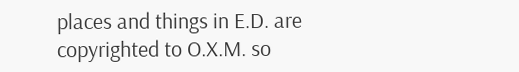places and things in E.D. are copyrighted to O.X.M. so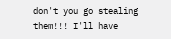don't you go stealing them!!! I'll have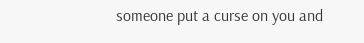someone put a curse on you and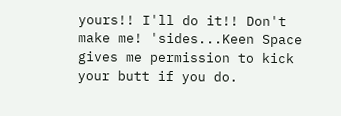yours!! I'll do it!! Don't make me! 'sides...Keen Space gives me permission to kick your butt if you do.